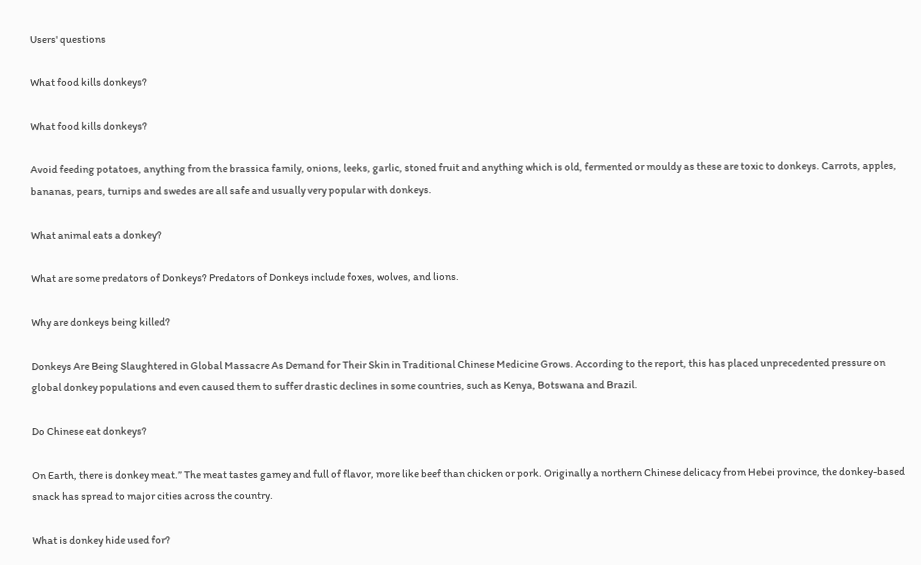Users' questions

What food kills donkeys?

What food kills donkeys?

Avoid feeding potatoes, anything from the brassica family, onions, leeks, garlic, stoned fruit and anything which is old, fermented or mouldy as these are toxic to donkeys. Carrots, apples, bananas, pears, turnips and swedes are all safe and usually very popular with donkeys.

What animal eats a donkey?

What are some predators of Donkeys? Predators of Donkeys include foxes, wolves, and lions.

Why are donkeys being killed?

Donkeys Are Being Slaughtered in Global Massacre As Demand for Their Skin in Traditional Chinese Medicine Grows. According to the report, this has placed unprecedented pressure on global donkey populations and even caused them to suffer drastic declines in some countries, such as Kenya, Botswana and Brazil.

Do Chinese eat donkeys?

On Earth, there is donkey meat.” The meat tastes gamey and full of flavor, more like beef than chicken or pork. Originally a northern Chinese delicacy from Hebei province, the donkey-based snack has spread to major cities across the country.

What is donkey hide used for?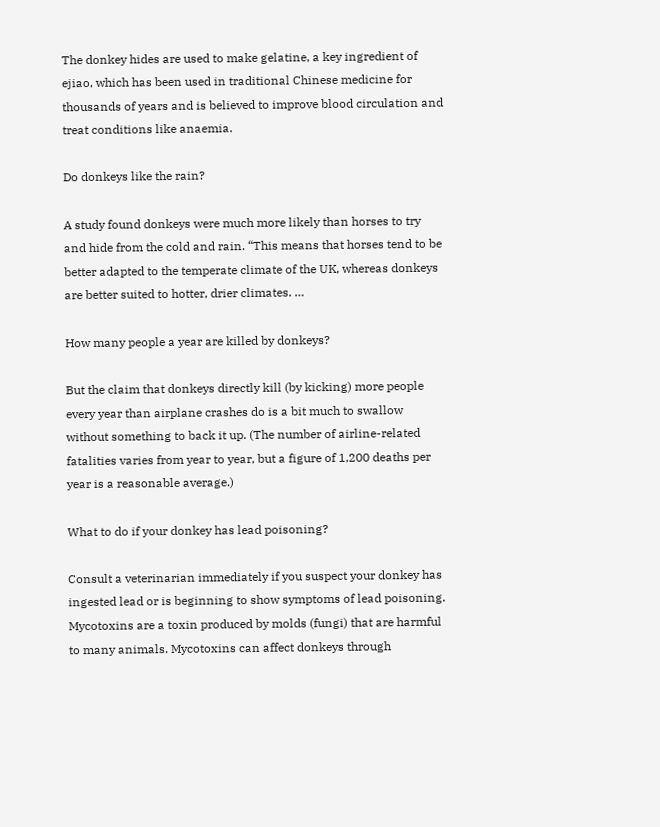The donkey hides are used to make gelatine, a key ingredient of ejiao, which has been used in traditional Chinese medicine for thousands of years and is believed to improve blood circulation and treat conditions like anaemia.

Do donkeys like the rain?

A study found donkeys were much more likely than horses to try and hide from the cold and rain. “This means that horses tend to be better adapted to the temperate climate of the UK, whereas donkeys are better suited to hotter, drier climates. …

How many people a year are killed by donkeys?

But the claim that donkeys directly kill (by kicking) more people every year than airplane crashes do is a bit much to swallow without something to back it up. (The number of airline-related fatalities varies from year to year, but a figure of 1,200 deaths per year is a reasonable average.)

What to do if your donkey has lead poisoning?

Consult a veterinarian immediately if you suspect your donkey has ingested lead or is beginning to show symptoms of lead poisoning. Mycotoxins are a toxin produced by molds (fungi) that are harmful to many animals. Mycotoxins can affect donkeys through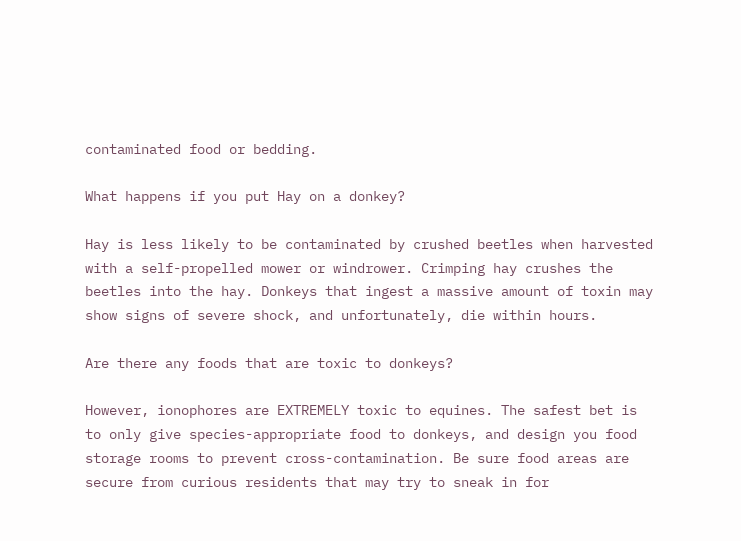contaminated food or bedding.

What happens if you put Hay on a donkey?

Hay is less likely to be contaminated by crushed beetles when harvested with a self-propelled mower or windrower. Crimping hay crushes the beetles into the hay. Donkeys that ingest a massive amount of toxin may show signs of severe shock, and unfortunately, die within hours.

Are there any foods that are toxic to donkeys?

However, ionophores are EXTREMELY toxic to equines. The safest bet is to only give species-appropriate food to donkeys, and design you food storage rooms to prevent cross-contamination. Be sure food areas are secure from curious residents that may try to sneak in for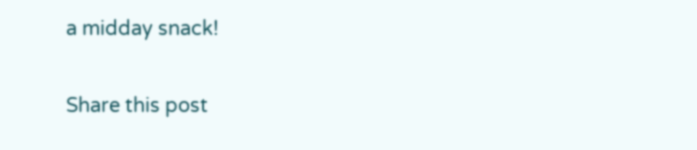a midday snack!

Share this post